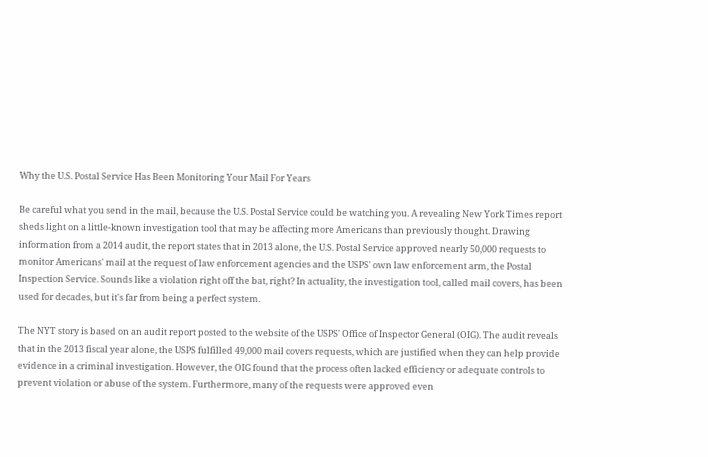Why the U.S. Postal Service Has Been Monitoring Your Mail For Years

Be careful what you send in the mail, because the U.S. Postal Service could be watching you. A revealing New York Times report sheds light on a little-known investigation tool that may be affecting more Americans than previously thought. Drawing information from a 2014 audit, the report states that in 2013 alone, the U.S. Postal Service approved nearly 50,000 requests to monitor Americans' mail at the request of law enforcement agencies and the USPS' own law enforcement arm, the Postal Inspection Service. Sounds like a violation right off the bat, right? In actuality, the investigation tool, called mail covers, has been used for decades, but it's far from being a perfect system.

The NYT story is based on an audit report posted to the website of the USPS' Office of Inspector General (OIG). The audit reveals that in the 2013 fiscal year alone, the USPS fulfilled 49,000 mail covers requests, which are justified when they can help provide evidence in a criminal investigation. However, the OIG found that the process often lacked efficiency or adequate controls to prevent violation or abuse of the system. Furthermore, many of the requests were approved even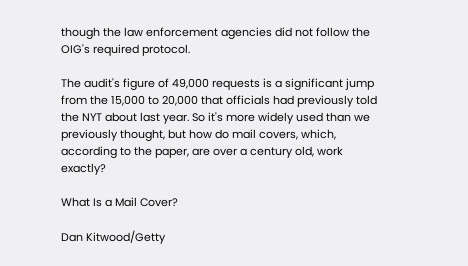though the law enforcement agencies did not follow the OIG's required protocol.

The audit's figure of 49,000 requests is a significant jump from the 15,000 to 20,000 that officials had previously told the NYT about last year. So it's more widely used than we previously thought, but how do mail covers, which, according to the paper, are over a century old, work exactly?

What Is a Mail Cover?

Dan Kitwood/Getty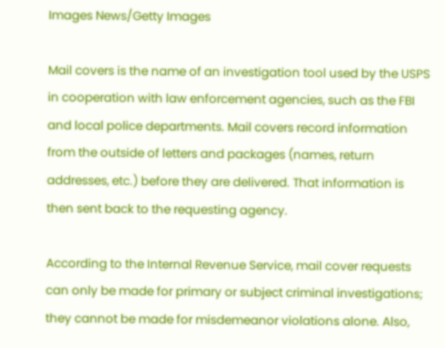Images News/Getty Images

Mail covers is the name of an investigation tool used by the USPS in cooperation with law enforcement agencies, such as the FBI and local police departments. Mail covers record information from the outside of letters and packages (names, return addresses, etc.) before they are delivered. That information is then sent back to the requesting agency.

According to the Internal Revenue Service, mail cover requests can only be made for primary or subject criminal investigations; they cannot be made for misdemeanor violations alone. Also,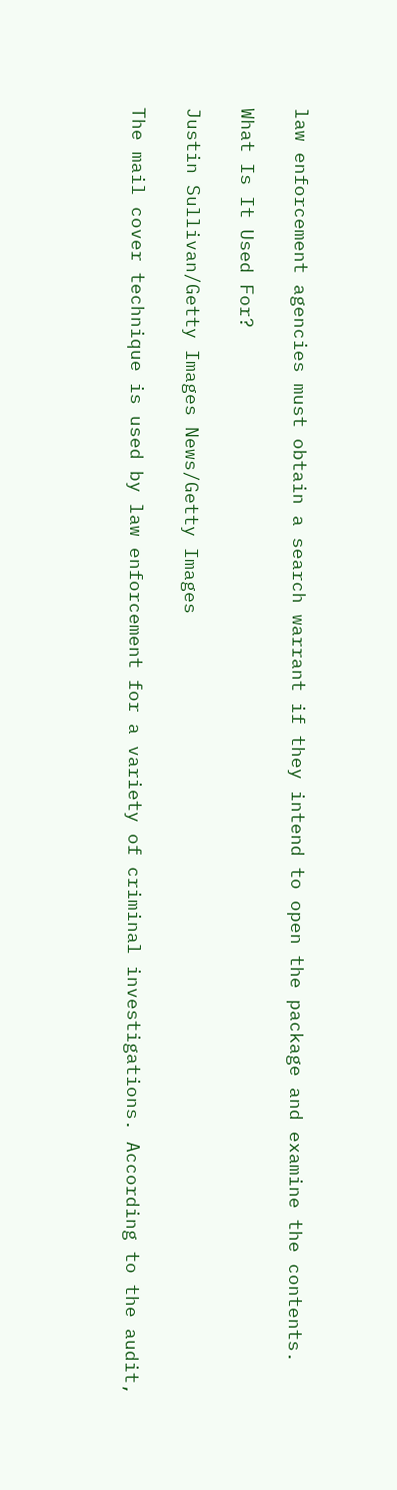law enforcement agencies must obtain a search warrant if they intend to open the package and examine the contents.

What Is It Used For?

Justin Sullivan/Getty Images News/Getty Images

The mail cover technique is used by law enforcement for a variety of criminal investigations. According to the audit,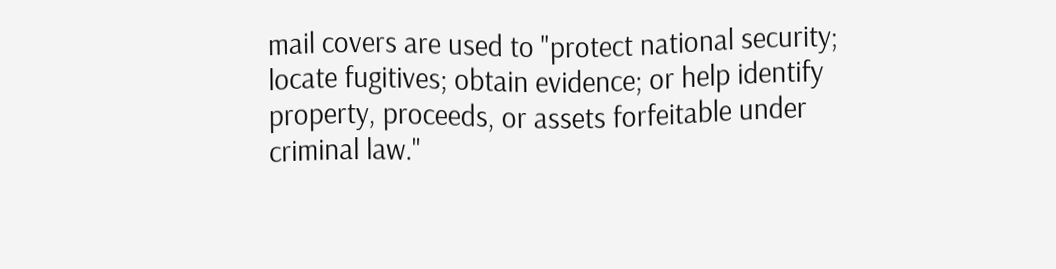mail covers are used to "protect national security; locate fugitives; obtain evidence; or help identify property, proceeds, or assets forfeitable under criminal law."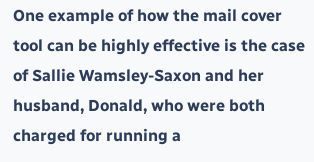One example of how the mail cover tool can be highly effective is the case of Sallie Wamsley-Saxon and her husband, Donald, who were both charged for running a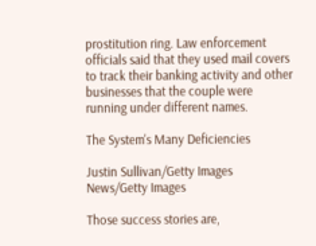prostitution ring. Law enforcement officials said that they used mail covers to track their banking activity and other businesses that the couple were running under different names.

The System's Many Deficiencies

Justin Sullivan/Getty Images News/Getty Images

Those success stories are,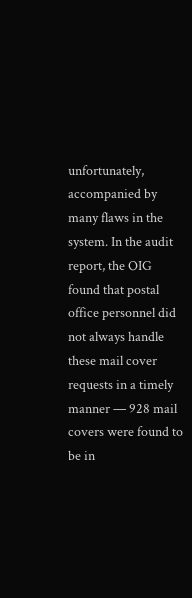unfortunately, accompanied by many flaws in the system. In the audit report, the OIG found that postal office personnel did not always handle these mail cover requests in a timely manner — 928 mail covers were found to be in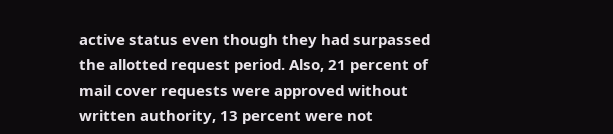active status even though they had surpassed the allotted request period. Also, 21 percent of mail cover requests were approved without written authority, 13 percent were not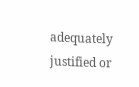adequately justified or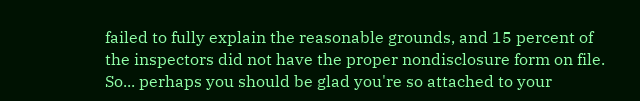failed to fully explain the reasonable grounds, and 15 percent of the inspectors did not have the proper nondisclosure form on file. So... perhaps you should be glad you're so attached to your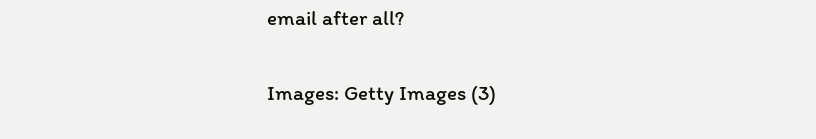email after all?

Images: Getty Images (3)